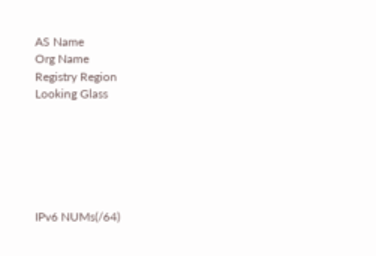AS Name
Org Name
Registry Region
Looking Glass






IPv6 NUMs(/64)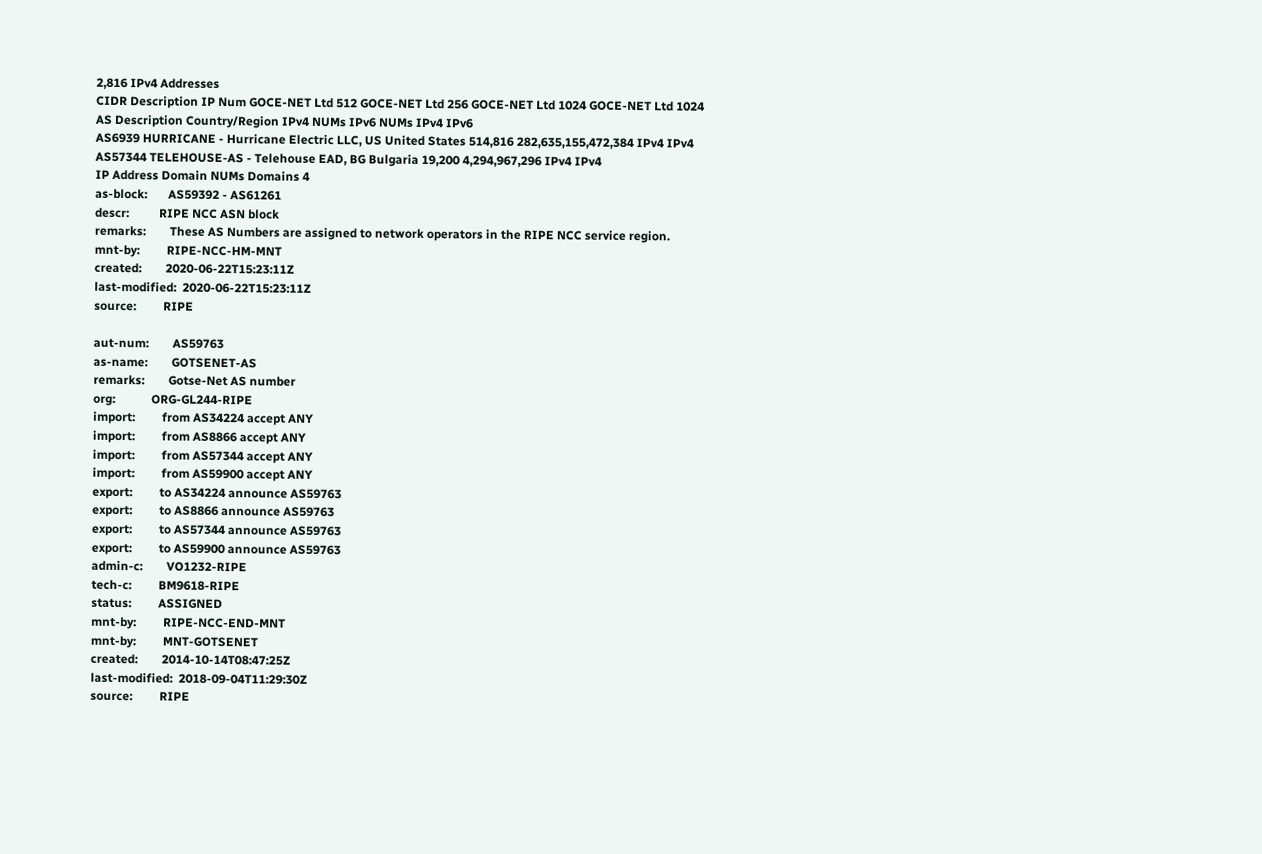2,816 IPv4 Addresses
CIDR Description IP Num GOCE-NET Ltd 512 GOCE-NET Ltd 256 GOCE-NET Ltd 1024 GOCE-NET Ltd 1024
AS Description Country/Region IPv4 NUMs IPv6 NUMs IPv4 IPv6
AS6939 HURRICANE - Hurricane Electric LLC, US United States 514,816 282,635,155,472,384 IPv4 IPv4
AS57344 TELEHOUSE-AS - Telehouse EAD, BG Bulgaria 19,200 4,294,967,296 IPv4 IPv4
IP Address Domain NUMs Domains 4
as-block:       AS59392 - AS61261
descr:          RIPE NCC ASN block
remarks:        These AS Numbers are assigned to network operators in the RIPE NCC service region.
mnt-by:         RIPE-NCC-HM-MNT
created:        2020-06-22T15:23:11Z
last-modified:  2020-06-22T15:23:11Z
source:         RIPE

aut-num:        AS59763
as-name:        GOTSENET-AS
remarks:        Gotse-Net AS number
org:            ORG-GL244-RIPE
import:         from AS34224 accept ANY
import:         from AS8866 accept ANY
import:         from AS57344 accept ANY
import:         from AS59900 accept ANY
export:         to AS34224 announce AS59763
export:         to AS8866 announce AS59763
export:         to AS57344 announce AS59763
export:         to AS59900 announce AS59763
admin-c:        VO1232-RIPE
tech-c:         BM9618-RIPE
status:         ASSIGNED
mnt-by:         RIPE-NCC-END-MNT
mnt-by:         MNT-GOTSENET
created:        2014-10-14T08:47:25Z
last-modified:  2018-09-04T11:29:30Z
source:         RIPE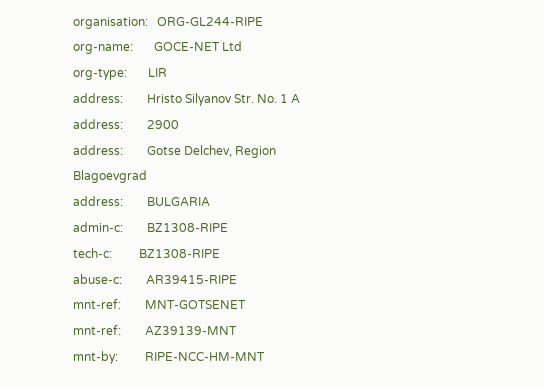organisation:   ORG-GL244-RIPE
org-name:       GOCE-NET Ltd
org-type:       LIR
address:        Hristo Silyanov Str. No. 1 A
address:        2900
address:        Gotse Delchev, Region Blagoevgrad
address:        BULGARIA
admin-c:        BZ1308-RIPE
tech-c:         BZ1308-RIPE
abuse-c:        AR39415-RIPE
mnt-ref:        MNT-GOTSENET
mnt-ref:        AZ39139-MNT
mnt-by:         RIPE-NCC-HM-MNT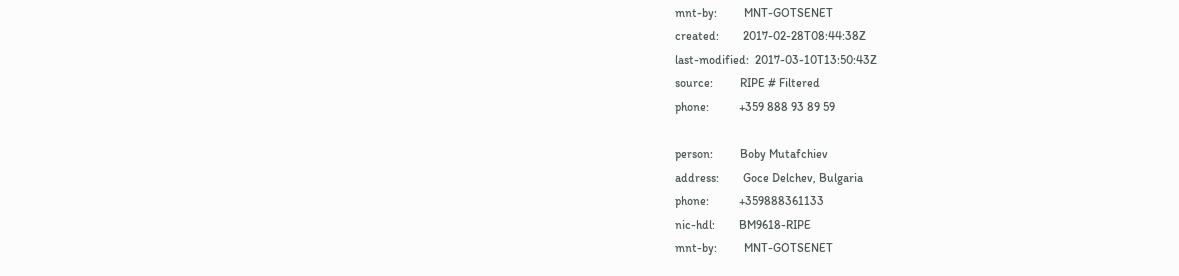mnt-by:         MNT-GOTSENET
created:        2017-02-28T08:44:38Z
last-modified:  2017-03-10T13:50:43Z
source:         RIPE # Filtered
phone:          +359 888 93 89 59

person:         Boby Mutafchiev
address:        Goce Delchev, Bulgaria
phone:          +359888361133
nic-hdl:        BM9618-RIPE
mnt-by:         MNT-GOTSENET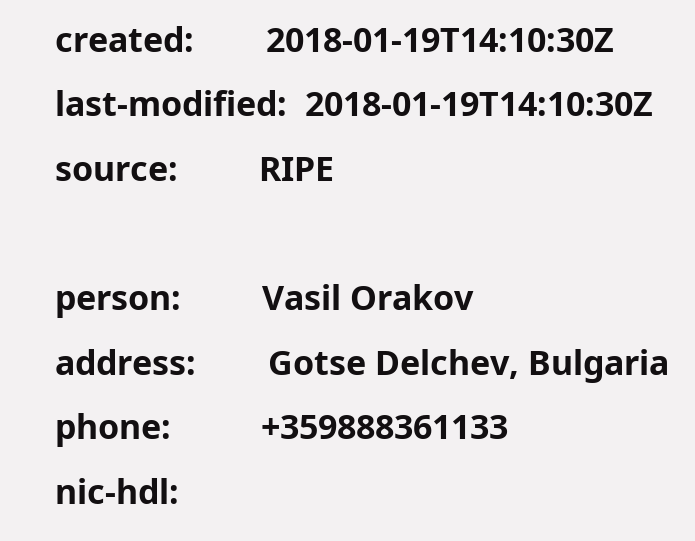created:        2018-01-19T14:10:30Z
last-modified:  2018-01-19T14:10:30Z
source:         RIPE

person:         Vasil Orakov
address:        Gotse Delchev, Bulgaria
phone:          +359888361133
nic-hdl: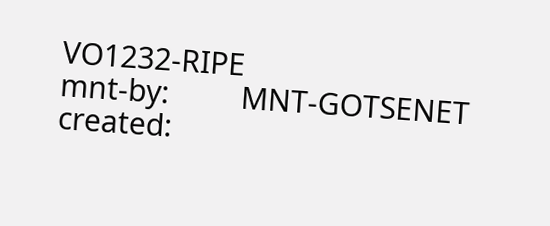VO1232-RIPE
mnt-by:         MNT-GOTSENET
created: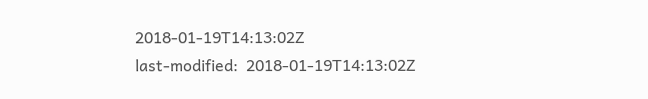2018-01-19T14:13:02Z
last-modified:  2018-01-19T14:13:02Z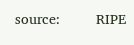source:         RIPE